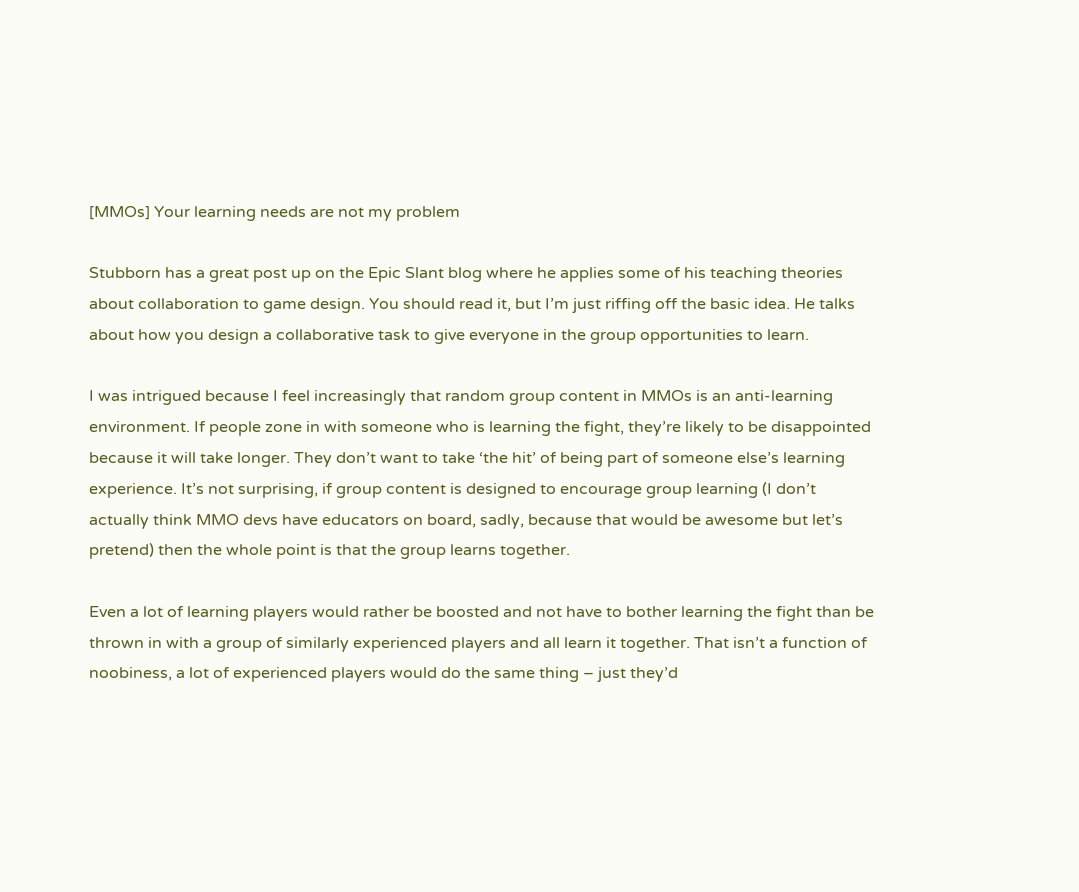[MMOs] Your learning needs are not my problem

Stubborn has a great post up on the Epic Slant blog where he applies some of his teaching theories about collaboration to game design. You should read it, but I’m just riffing off the basic idea. He talks about how you design a collaborative task to give everyone in the group opportunities to learn.

I was intrigued because I feel increasingly that random group content in MMOs is an anti-learning environment. If people zone in with someone who is learning the fight, they’re likely to be disappointed because it will take longer. They don’t want to take ‘the hit’ of being part of someone else’s learning experience. It’s not surprising, if group content is designed to encourage group learning (I don’t actually think MMO devs have educators on board, sadly, because that would be awesome but let’s pretend) then the whole point is that the group learns together.

Even a lot of learning players would rather be boosted and not have to bother learning the fight than be thrown in with a group of similarly experienced players and all learn it together. That isn’t a function of noobiness, a lot of experienced players would do the same thing – just they’d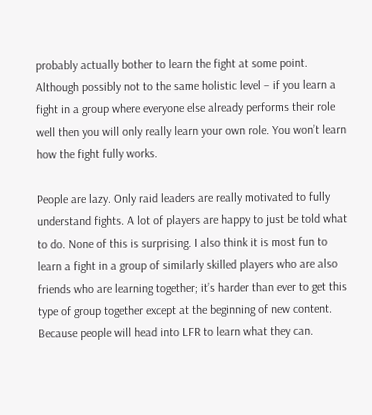probably actually bother to learn the fight at some point. Although possibly not to the same holistic level – if you learn a fight in a group where everyone else already performs their role well then you will only really learn your own role. You won’t learn how the fight fully works.

People are lazy. Only raid leaders are really motivated to fully understand fights. A lot of players are happy to just be told what to do. None of this is surprising. I also think it is most fun to learn a fight in a group of similarly skilled players who are also friends who are learning together; it’s harder than ever to get this type of group together except at the beginning of new content. Because people will head into LFR to learn what they can.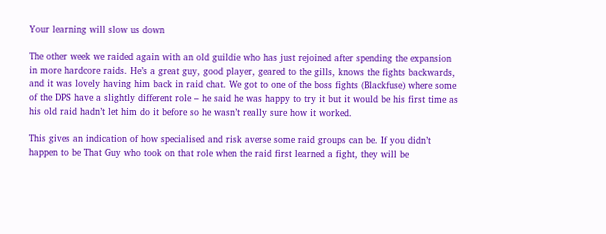Your learning will slow us down

The other week we raided again with an old guildie who has just rejoined after spending the expansion in more hardcore raids. He’s a great guy, good player, geared to the gills, knows the fights backwards, and it was lovely having him back in raid chat. We got to one of the boss fights (Blackfuse) where some of the DPS have a slightly different role – he said he was happy to try it but it would be his first time as his old raid hadn’t let him do it before so he wasn’t really sure how it worked.

This gives an indication of how specialised and risk averse some raid groups can be. If you didn’t happen to be That Guy who took on that role when the raid first learned a fight, they will be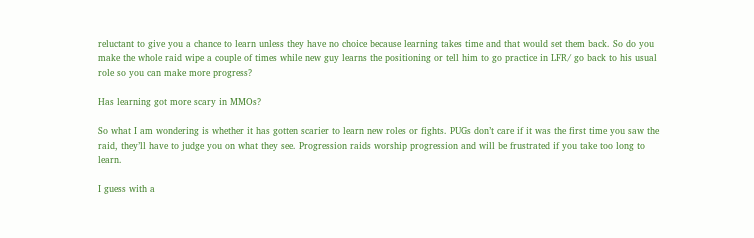reluctant to give you a chance to learn unless they have no choice because learning takes time and that would set them back. So do you make the whole raid wipe a couple of times while new guy learns the positioning or tell him to go practice in LFR/ go back to his usual role so you can make more progress?

Has learning got more scary in MMOs?

So what I am wondering is whether it has gotten scarier to learn new roles or fights. PUGs don’t care if it was the first time you saw the raid, they’ll have to judge you on what they see. Progression raids worship progression and will be frustrated if you take too long to learn.

I guess with a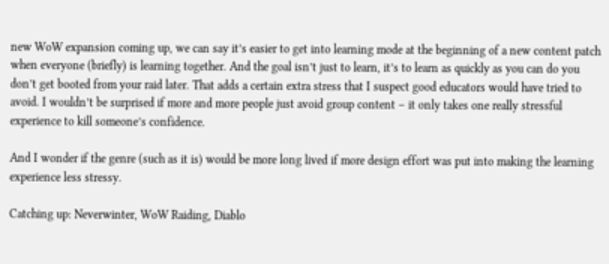new WoW expansion coming up, we can say it’s easier to get into learning mode at the beginning of a new content patch when everyone (briefly) is learning together. And the goal isn’t just to learn, it’s to learn as quickly as you can do you don’t get booted from your raid later. That adds a certain extra stress that I suspect good educators would have tried to avoid. I wouldn’t be surprised if more and more people just avoid group content – it only takes one really stressful experience to kill someone’s confidence.

And I wonder if the genre (such as it is) would be more long lived if more design effort was put into making the learning experience less stressy.

Catching up: Neverwinter, WoW Raiding, Diablo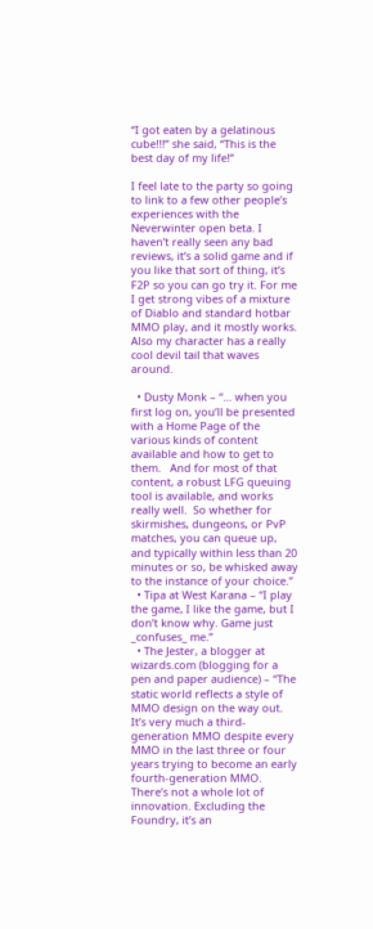“I got eaten by a gelatinous cube!!!” she said, “This is the best day of my life!”

I feel late to the party so going to link to a few other people’s experiences with the Neverwinter open beta. I haven’t really seen any bad reviews, it’s a solid game and if you like that sort of thing, it’s F2P so you can go try it. For me I get strong vibes of a mixture of Diablo and standard hotbar MMO play, and it mostly works. Also my character has a really cool devil tail that waves around.

  • Dusty Monk – “… when you first log on, you’ll be presented with a Home Page of the various kinds of content available and how to get to them.   And for most of that content, a robust LFG queuing tool is available, and works really well.  So whether for skirmishes, dungeons, or PvP matches, you can queue up, and typically within less than 20 minutes or so, be whisked away to the instance of your choice.”
  • Tipa at West Karana – “I play the game, I like the game, but I don’t know why. Game just _confuses_ me.”
  • The Jester, a blogger at wizards.com (blogging for a pen and paper audience) – “The static world reflects a style of MMO design on the way out. It’s very much a third-generation MMO despite every MMO in the last three or four years trying to become an early fourth-generation MMO. There’s not a whole lot of innovation. Excluding the Foundry, it’s an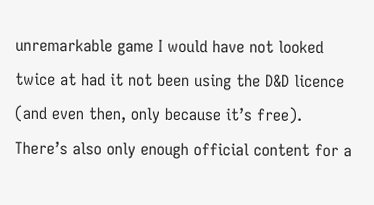unremarkable game I would have not looked twice at had it not been using the D&D licence (and even then, only because it’s free). There’s also only enough official content for a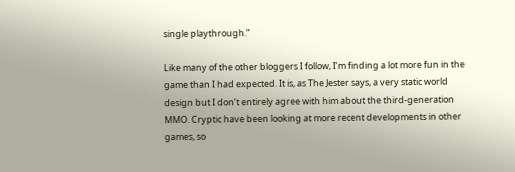single playthrough.”

Like many of the other bloggers I follow, I’m finding a lot more fun in the game than I had expected. It is, as The Jester says, a very static world design but I don’t entirely agree with him about the third-generation MMO. Cryptic have been looking at more recent developments in other games, so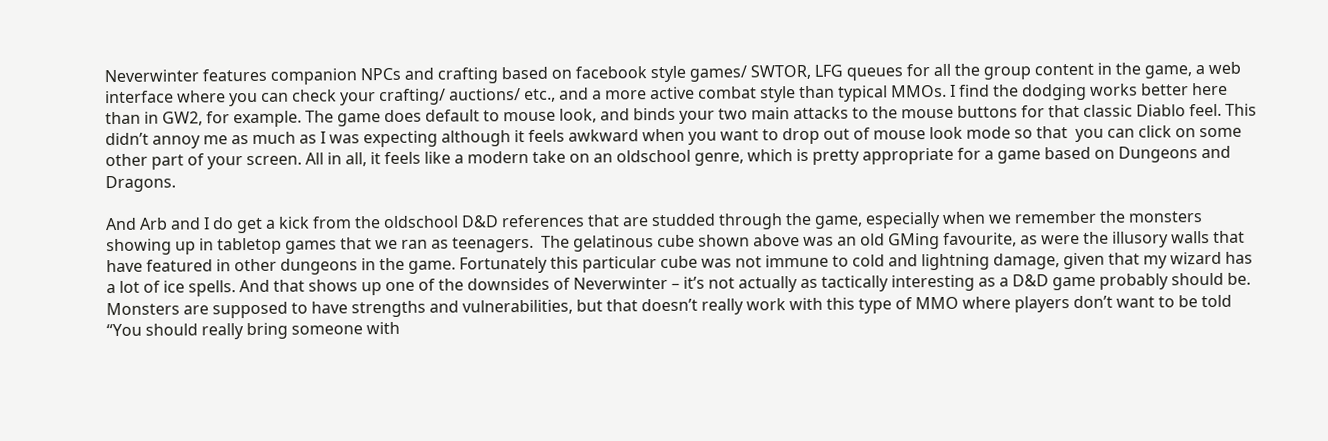Neverwinter features companion NPCs and crafting based on facebook style games/ SWTOR, LFG queues for all the group content in the game, a web interface where you can check your crafting/ auctions/ etc., and a more active combat style than typical MMOs. I find the dodging works better here than in GW2, for example. The game does default to mouse look, and binds your two main attacks to the mouse buttons for that classic Diablo feel. This didn’t annoy me as much as I was expecting although it feels awkward when you want to drop out of mouse look mode so that  you can click on some other part of your screen. All in all, it feels like a modern take on an oldschool genre, which is pretty appropriate for a game based on Dungeons and Dragons.

And Arb and I do get a kick from the oldschool D&D references that are studded through the game, especially when we remember the monsters showing up in tabletop games that we ran as teenagers.  The gelatinous cube shown above was an old GMing favourite, as were the illusory walls that have featured in other dungeons in the game. Fortunately this particular cube was not immune to cold and lightning damage, given that my wizard has a lot of ice spells. And that shows up one of the downsides of Neverwinter – it’s not actually as tactically interesting as a D&D game probably should be. Monsters are supposed to have strengths and vulnerabilities, but that doesn’t really work with this type of MMO where players don’t want to be told “You should really bring someone with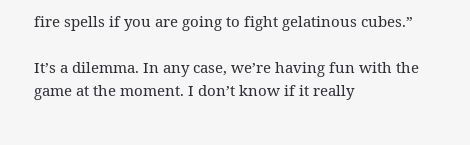fire spells if you are going to fight gelatinous cubes.”

It’s a dilemma. In any case, we’re having fun with the game at the moment. I don’t know if it really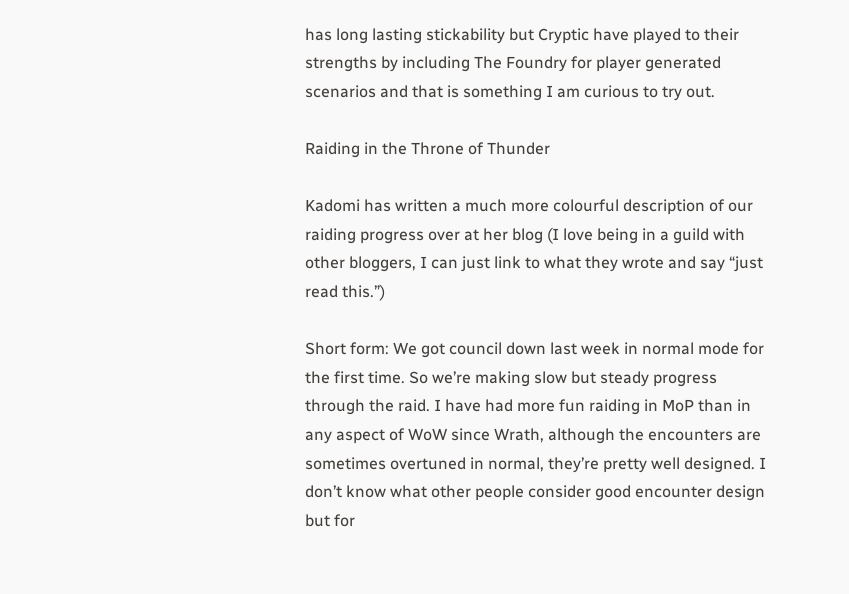has long lasting stickability but Cryptic have played to their strengths by including The Foundry for player generated scenarios and that is something I am curious to try out.

Raiding in the Throne of Thunder

Kadomi has written a much more colourful description of our raiding progress over at her blog (I love being in a guild with other bloggers, I can just link to what they wrote and say “just read this.”)

Short form: We got council down last week in normal mode for the first time. So we’re making slow but steady progress through the raid. I have had more fun raiding in MoP than in any aspect of WoW since Wrath, although the encounters are sometimes overtuned in normal, they’re pretty well designed. I don’t know what other people consider good encounter design but for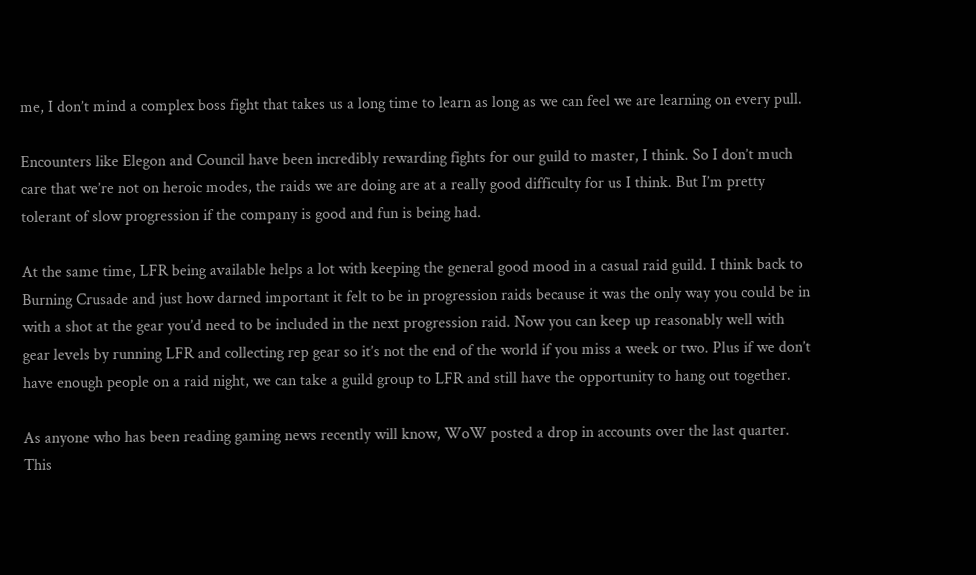me, I don’t mind a complex boss fight that takes us a long time to learn as long as we can feel we are learning on every pull.

Encounters like Elegon and Council have been incredibly rewarding fights for our guild to master, I think. So I don’t much care that we’re not on heroic modes, the raids we are doing are at a really good difficulty for us I think. But I’m pretty tolerant of slow progression if the company is good and fun is being had.

At the same time, LFR being available helps a lot with keeping the general good mood in a casual raid guild. I think back to Burning Crusade and just how darned important it felt to be in progression raids because it was the only way you could be in with a shot at the gear you’d need to be included in the next progression raid. Now you can keep up reasonably well with gear levels by running LFR and collecting rep gear so it’s not the end of the world if you miss a week or two. Plus if we don’t have enough people on a raid night, we can take a guild group to LFR and still have the opportunity to hang out together.

As anyone who has been reading gaming news recently will know, WoW posted a drop in accounts over the last quarter. This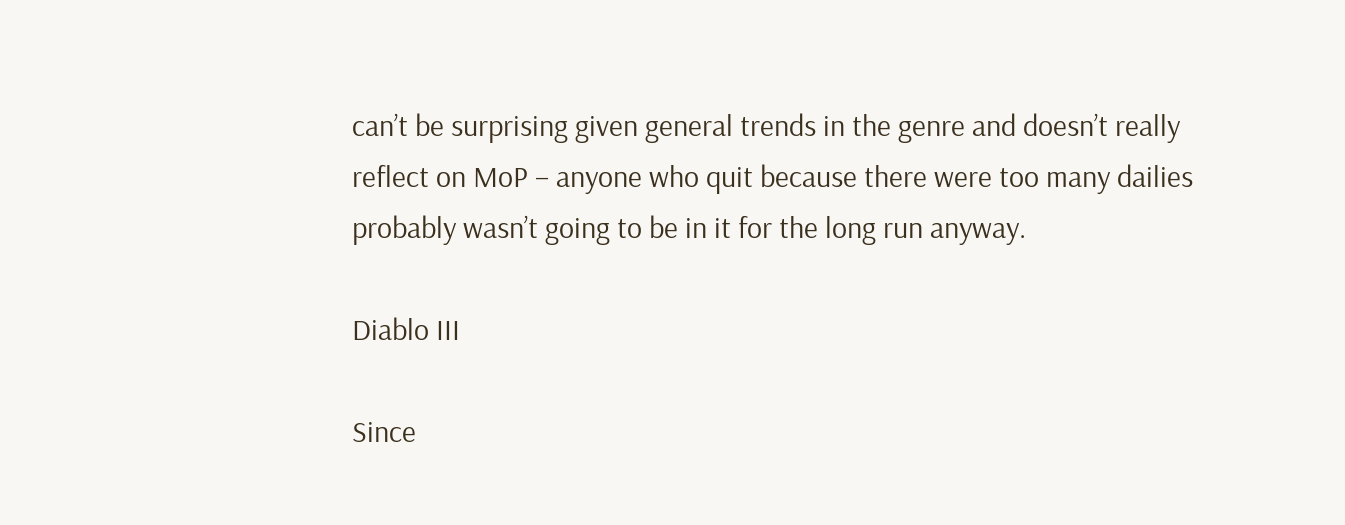can’t be surprising given general trends in the genre and doesn’t really reflect on MoP – anyone who quit because there were too many dailies probably wasn’t going to be in it for the long run anyway.

Diablo III

Since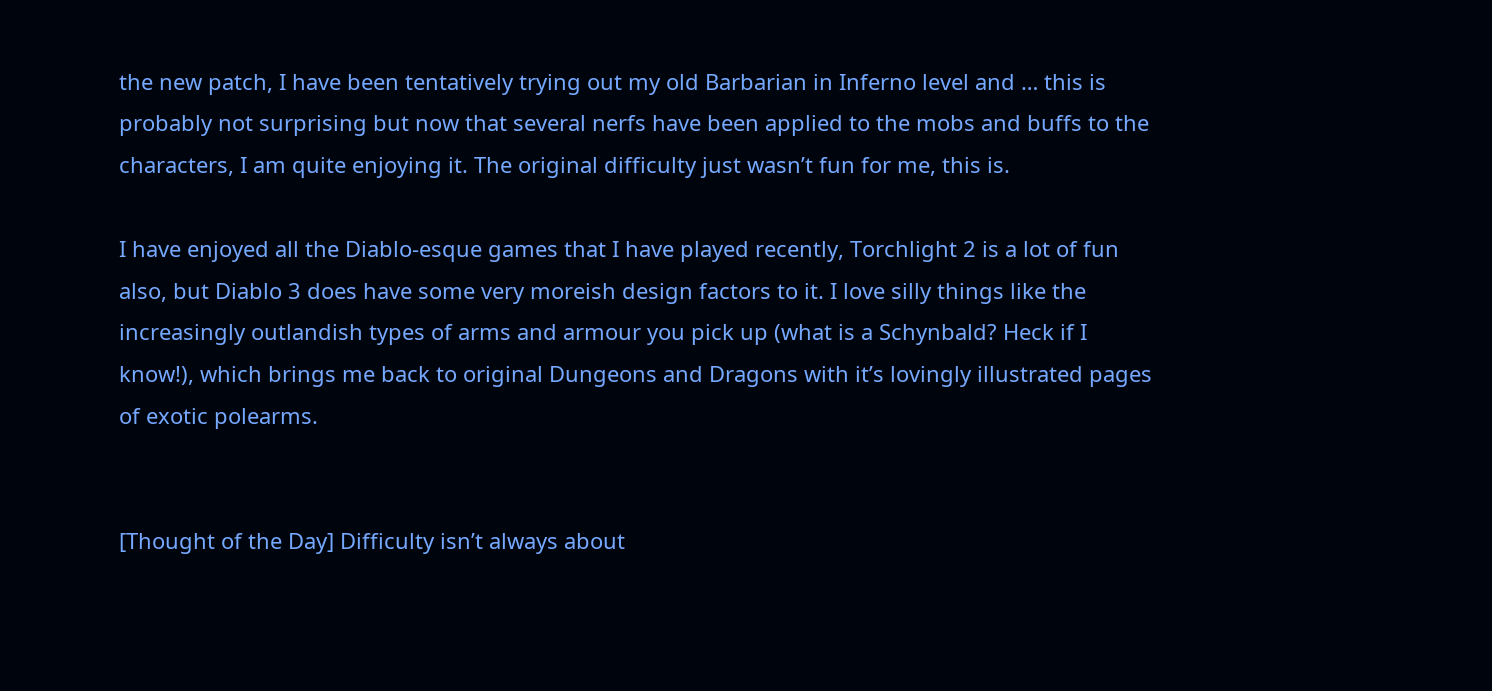the new patch, I have been tentatively trying out my old Barbarian in Inferno level and … this is probably not surprising but now that several nerfs have been applied to the mobs and buffs to the characters, I am quite enjoying it. The original difficulty just wasn’t fun for me, this is.

I have enjoyed all the Diablo-esque games that I have played recently, Torchlight 2 is a lot of fun also, but Diablo 3 does have some very moreish design factors to it. I love silly things like the increasingly outlandish types of arms and armour you pick up (what is a Schynbald? Heck if I know!), which brings me back to original Dungeons and Dragons with it’s lovingly illustrated pages of exotic polearms.


[Thought of the Day] Difficulty isn’t always about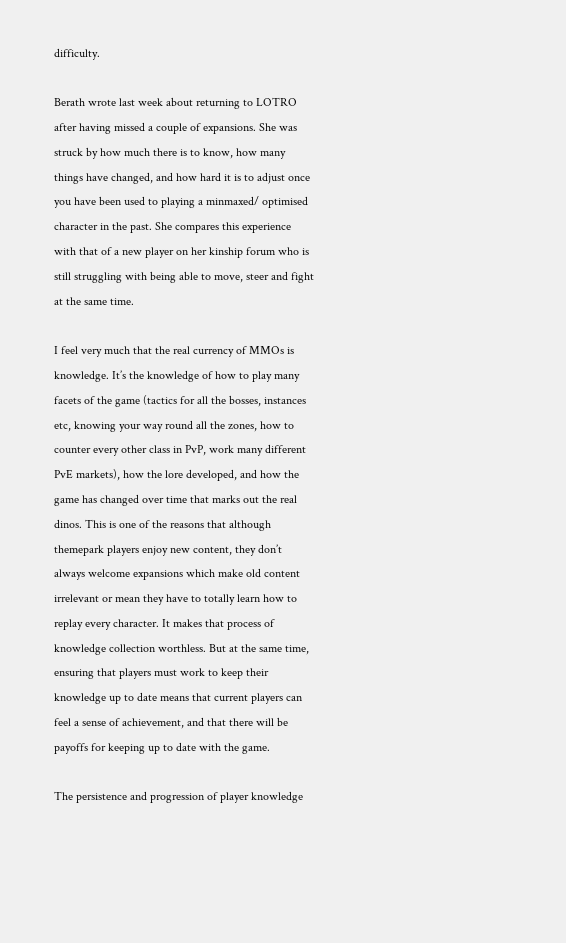difficulty.

Berath wrote last week about returning to LOTRO after having missed a couple of expansions. She was struck by how much there is to know, how many things have changed, and how hard it is to adjust once you have been used to playing a minmaxed/ optimised character in the past. She compares this experience with that of a new player on her kinship forum who is still struggling with being able to move, steer and fight at the same time.

I feel very much that the real currency of MMOs is knowledge. It’s the knowledge of how to play many facets of the game (tactics for all the bosses, instances etc, knowing your way round all the zones, how to counter every other class in PvP, work many different PvE markets), how the lore developed, and how the game has changed over time that marks out the real dinos. This is one of the reasons that although themepark players enjoy new content, they don’t always welcome expansions which make old content irrelevant or mean they have to totally learn how to replay every character. It makes that process of knowledge collection worthless. But at the same time, ensuring that players must work to keep their knowledge up to date means that current players can feel a sense of achievement, and that there will be payoffs for keeping up to date with the game.

The persistence and progression of player knowledge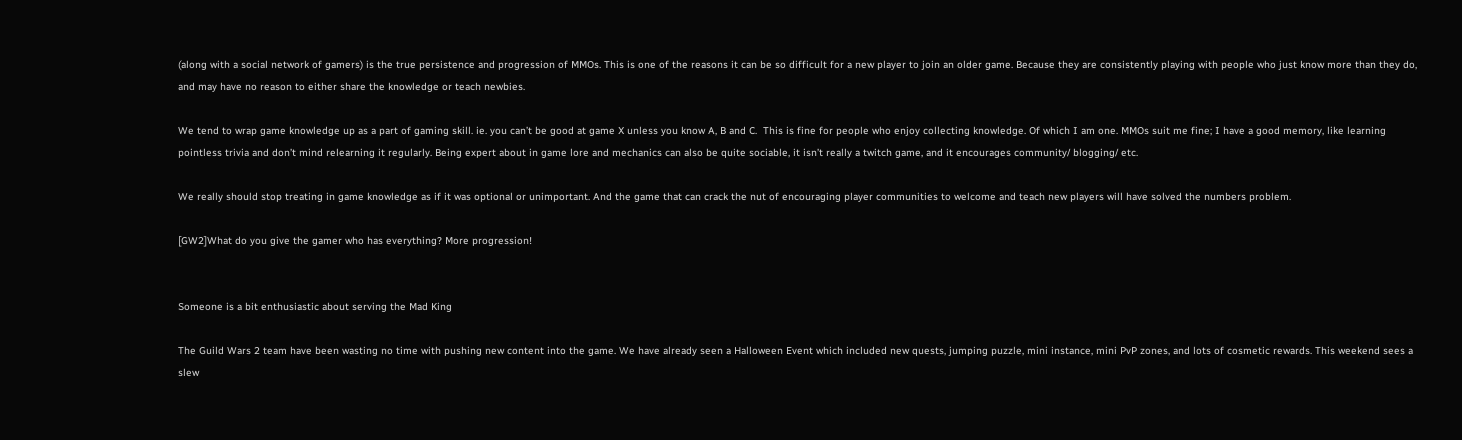(along with a social network of gamers) is the true persistence and progression of MMOs. This is one of the reasons it can be so difficult for a new player to join an older game. Because they are consistently playing with people who just know more than they do, and may have no reason to either share the knowledge or teach newbies.

We tend to wrap game knowledge up as a part of gaming skill. ie. you can’t be good at game X unless you know A, B and C.  This is fine for people who enjoy collecting knowledge. Of which I am one. MMOs suit me fine; I have a good memory, like learning pointless trivia and don’t mind relearning it regularly. Being expert about in game lore and mechanics can also be quite sociable, it isn’t really a twitch game, and it encourages community/ blogging/ etc.

We really should stop treating in game knowledge as if it was optional or unimportant. And the game that can crack the nut of encouraging player communities to welcome and teach new players will have solved the numbers problem.

[GW2]What do you give the gamer who has everything? More progression!


Someone is a bit enthusiastic about serving the Mad King

The Guild Wars 2 team have been wasting no time with pushing new content into the game. We have already seen a Halloween Event which included new quests, jumping puzzle, mini instance, mini PvP zones, and lots of cosmetic rewards. This weekend sees a slew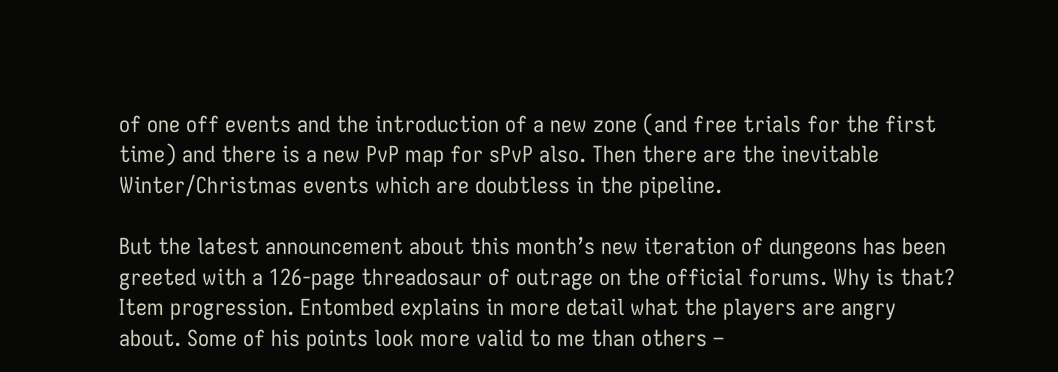of one off events and the introduction of a new zone (and free trials for the first time) and there is a new PvP map for sPvP also. Then there are the inevitable Winter/Christmas events which are doubtless in the pipeline.

But the latest announcement about this month’s new iteration of dungeons has been greeted with a 126-page threadosaur of outrage on the official forums. Why is that? Item progression. Entombed explains in more detail what the players are angry about. Some of his points look more valid to me than others –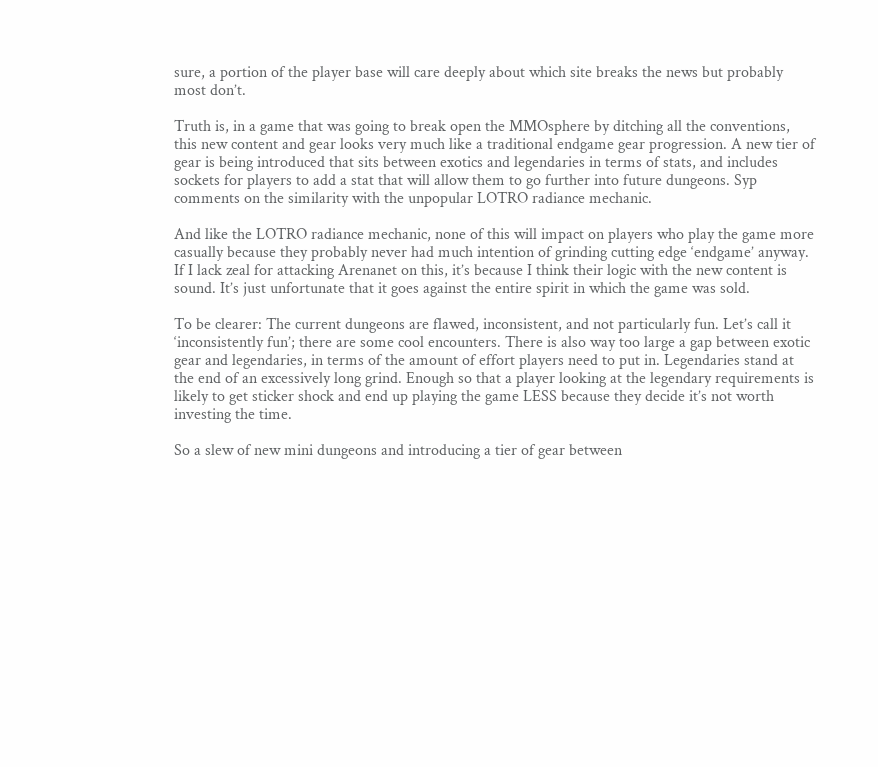sure, a portion of the player base will care deeply about which site breaks the news but probably most don’t.

Truth is, in a game that was going to break open the MMOsphere by ditching all the conventions, this new content and gear looks very much like a traditional endgame gear progression. A new tier of gear is being introduced that sits between exotics and legendaries in terms of stats, and includes sockets for players to add a stat that will allow them to go further into future dungeons. Syp comments on the similarity with the unpopular LOTRO radiance mechanic.

And like the LOTRO radiance mechanic, none of this will impact on players who play the game more casually because they probably never had much intention of grinding cutting edge ‘endgame’ anyway. If I lack zeal for attacking Arenanet on this, it’s because I think their logic with the new content is sound. It’s just unfortunate that it goes against the entire spirit in which the game was sold.

To be clearer: The current dungeons are flawed, inconsistent, and not particularly fun. Let’s call it ‘inconsistently fun’; there are some cool encounters. There is also way too large a gap between exotic gear and legendaries, in terms of the amount of effort players need to put in. Legendaries stand at the end of an excessively long grind. Enough so that a player looking at the legendary requirements is likely to get sticker shock and end up playing the game LESS because they decide it’s not worth investing the time.

So a slew of new mini dungeons and introducing a tier of gear between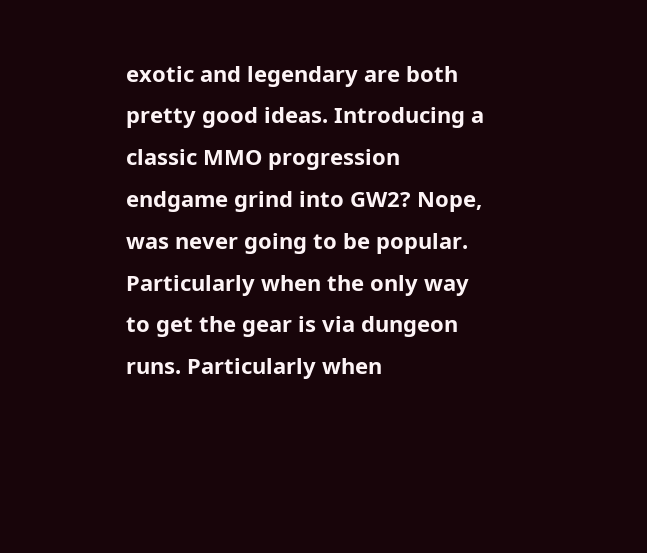exotic and legendary are both pretty good ideas. Introducing a classic MMO progression endgame grind into GW2? Nope, was never going to be popular. Particularly when the only way to get the gear is via dungeon runs. Particularly when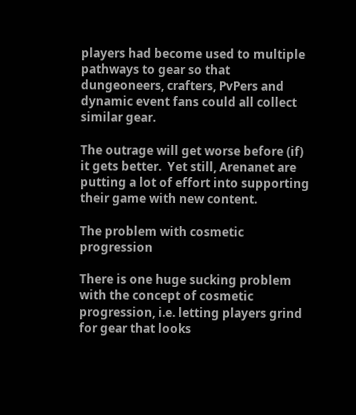players had become used to multiple pathways to gear so that dungeoneers, crafters, PvPers and dynamic event fans could all collect similar gear.

The outrage will get worse before (if) it gets better.  Yet still, Arenanet are putting a lot of effort into supporting their game with new content.

The problem with cosmetic progression

There is one huge sucking problem with the concept of cosmetic progression, i.e. letting players grind for gear that looks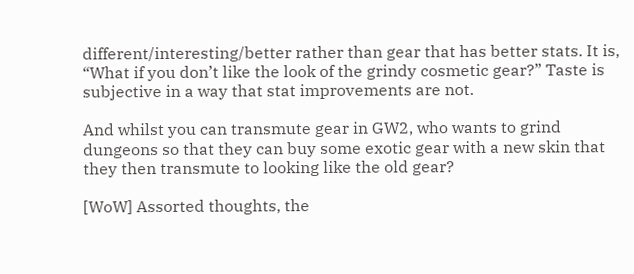different/interesting/better rather than gear that has better stats. It is, “What if you don’t like the look of the grindy cosmetic gear?” Taste is subjective in a way that stat improvements are not.

And whilst you can transmute gear in GW2, who wants to grind dungeons so that they can buy some exotic gear with a new skin that they then transmute to looking like the old gear?

[WoW] Assorted thoughts, the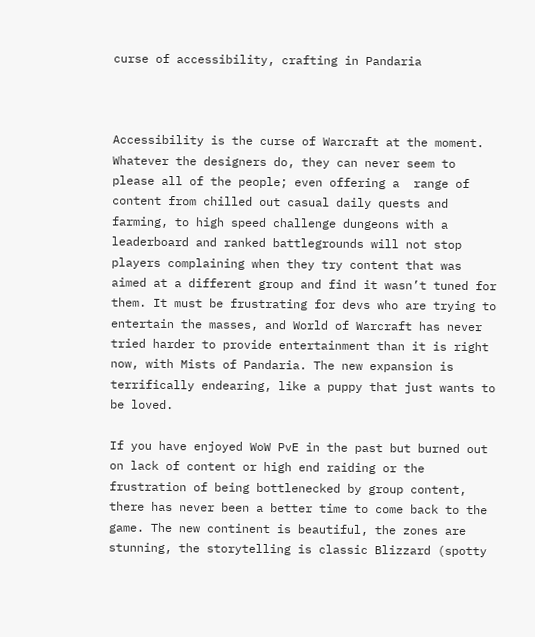curse of accessibility, crafting in Pandaria



Accessibility is the curse of Warcraft at the moment. Whatever the designers do, they can never seem to please all of the people; even offering a  range of content from chilled out casual daily quests and farming, to high speed challenge dungeons with a leaderboard and ranked battlegrounds will not stop players complaining when they try content that was aimed at a different group and find it wasn’t tuned for them. It must be frustrating for devs who are trying to entertain the masses, and World of Warcraft has never tried harder to provide entertainment than it is right now, with Mists of Pandaria. The new expansion is terrifically endearing, like a puppy that just wants to be loved.

If you have enjoyed WoW PvE in the past but burned out on lack of content or high end raiding or the frustration of being bottlenecked by group content, there has never been a better time to come back to the game. The new continent is beautiful, the zones are stunning, the storytelling is classic Blizzard (spotty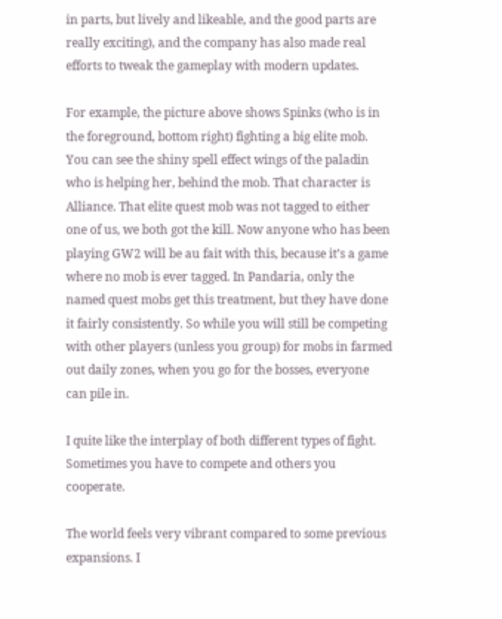in parts, but lively and likeable, and the good parts are really exciting), and the company has also made real efforts to tweak the gameplay with modern updates.

For example, the picture above shows Spinks (who is in the foreground, bottom right) fighting a big elite mob. You can see the shiny spell effect wings of the paladin who is helping her, behind the mob. That character is Alliance. That elite quest mob was not tagged to either one of us, we both got the kill. Now anyone who has been playing GW2 will be au fait with this, because it’s a game where no mob is ever tagged. In Pandaria, only the named quest mobs get this treatment, but they have done it fairly consistently. So while you will still be competing with other players (unless you group) for mobs in farmed out daily zones, when you go for the bosses, everyone can pile in.

I quite like the interplay of both different types of fight. Sometimes you have to compete and others you cooperate.

The world feels very vibrant compared to some previous expansions. I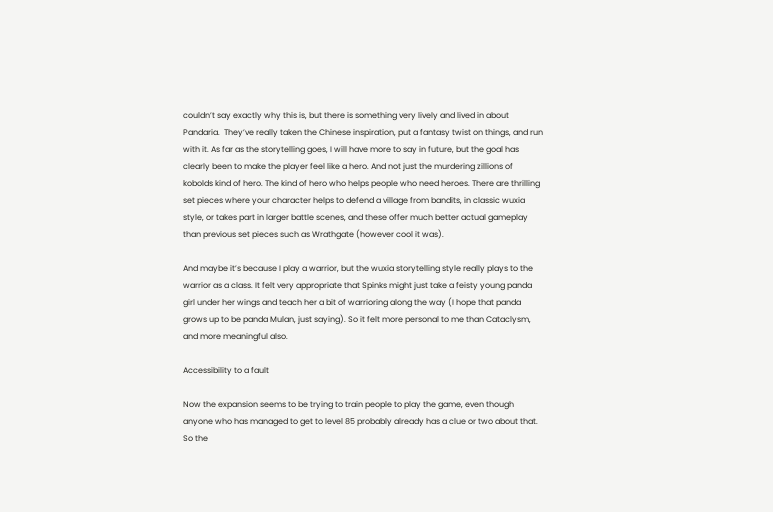couldn’t say exactly why this is, but there is something very lively and lived in about Pandaria.  They’ve really taken the Chinese inspiration, put a fantasy twist on things, and run with it. As far as the storytelling goes, I will have more to say in future, but the goal has clearly been to make the player feel like a hero. And not just the murdering zillions of kobolds kind of hero. The kind of hero who helps people who need heroes. There are thrilling set pieces where your character helps to defend a village from bandits, in classic wuxia style, or takes part in larger battle scenes, and these offer much better actual gameplay than previous set pieces such as Wrathgate (however cool it was).

And maybe it’s because I play a warrior, but the wuxia storytelling style really plays to the warrior as a class. It felt very appropriate that Spinks might just take a feisty young panda girl under her wings and teach her a bit of warrioring along the way (I hope that panda grows up to be panda Mulan, just saying). So it felt more personal to me than Cataclysm, and more meaningful also.

Accessibility to a fault

Now the expansion seems to be trying to train people to play the game, even though anyone who has managed to get to level 85 probably already has a clue or two about that. So the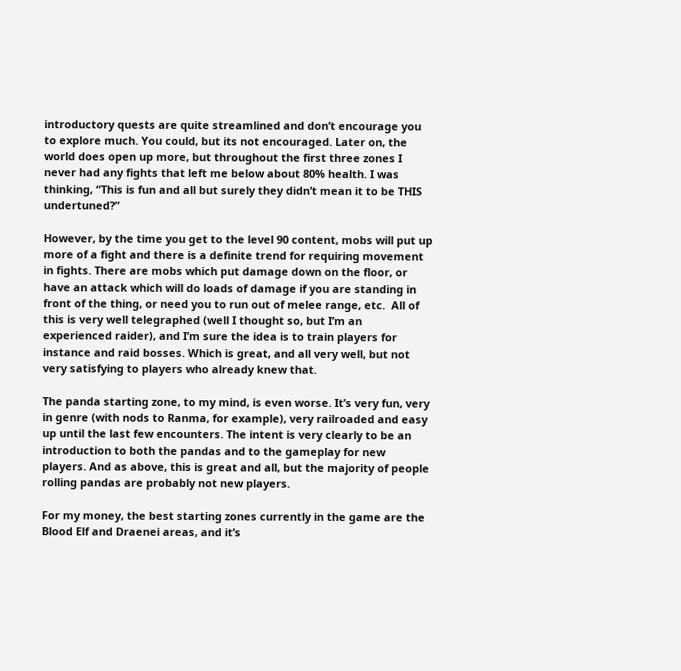introductory quests are quite streamlined and don’t encourage you to explore much. You could, but its not encouraged. Later on, the world does open up more, but throughout the first three zones I never had any fights that left me below about 80% health. I was thinking, “This is fun and all but surely they didn’t mean it to be THIS undertuned?”

However, by the time you get to the level 90 content, mobs will put up more of a fight and there is a definite trend for requiring movement in fights. There are mobs which put damage down on the floor, or have an attack which will do loads of damage if you are standing in front of the thing, or need you to run out of melee range, etc.  All of this is very well telegraphed (well I thought so, but I’m an experienced raider), and I’m sure the idea is to train players for instance and raid bosses. Which is great, and all very well, but not very satisfying to players who already knew that.

The panda starting zone, to my mind, is even worse. It’s very fun, very in genre (with nods to Ranma, for example), very railroaded and easy up until the last few encounters. The intent is very clearly to be an introduction to both the pandas and to the gameplay for new players. And as above, this is great and all, but the majority of people rolling pandas are probably not new players.

For my money, the best starting zones currently in the game are the Blood Elf and Draenei areas, and it’s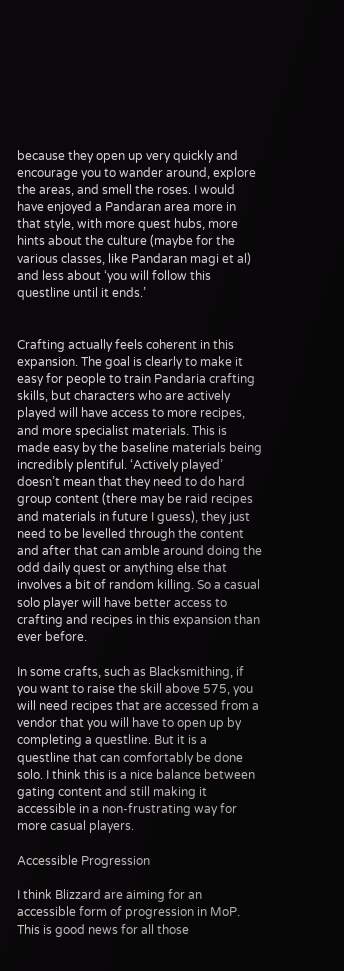because they open up very quickly and encourage you to wander around, explore the areas, and smell the roses. I would have enjoyed a Pandaran area more in that style, with more quest hubs, more hints about the culture (maybe for the various classes, like Pandaran magi et al) and less about ‘you will follow this questline until it ends.’


Crafting actually feels coherent in this expansion. The goal is clearly to make it easy for people to train Pandaria crafting skills, but characters who are actively played will have access to more recipes, and more specialist materials. This is made easy by the baseline materials being incredibly plentiful. ‘Actively played’ doesn’t mean that they need to do hard group content (there may be raid recipes and materials in future I guess), they just need to be levelled through the content and after that can amble around doing the odd daily quest or anything else that involves a bit of random killing. So a casual solo player will have better access to crafting and recipes in this expansion than ever before.

In some crafts, such as Blacksmithing, if you want to raise the skill above 575, you will need recipes that are accessed from a vendor that you will have to open up by completing a questline. But it is a questline that can comfortably be done solo. I think this is a nice balance between gating content and still making it accessible in a non-frustrating way for more casual players.

Accessible Progression

I think Blizzard are aiming for an accessible form of progression in MoP. This is good news for all those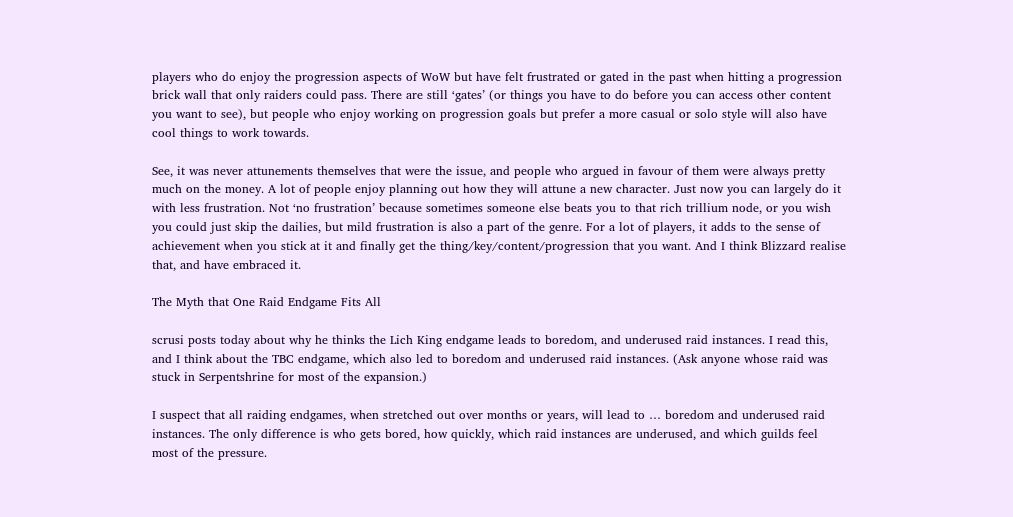players who do enjoy the progression aspects of WoW but have felt frustrated or gated in the past when hitting a progression brick wall that only raiders could pass. There are still ‘gates’ (or things you have to do before you can access other content you want to see), but people who enjoy working on progression goals but prefer a more casual or solo style will also have cool things to work towards.

See, it was never attunements themselves that were the issue, and people who argued in favour of them were always pretty much on the money. A lot of people enjoy planning out how they will attune a new character. Just now you can largely do it with less frustration. Not ‘no frustration’ because sometimes someone else beats you to that rich trillium node, or you wish you could just skip the dailies, but mild frustration is also a part of the genre. For a lot of players, it adds to the sense of achievement when you stick at it and finally get the thing/key/content/progression that you want. And I think Blizzard realise that, and have embraced it.

The Myth that One Raid Endgame Fits All

scrusi posts today about why he thinks the Lich King endgame leads to boredom, and underused raid instances. I read this, and I think about the TBC endgame, which also led to boredom and underused raid instances. (Ask anyone whose raid was stuck in Serpentshrine for most of the expansion.)

I suspect that all raiding endgames, when stretched out over months or years, will lead to … boredom and underused raid instances. The only difference is who gets bored, how quickly, which raid instances are underused, and which guilds feel most of the pressure.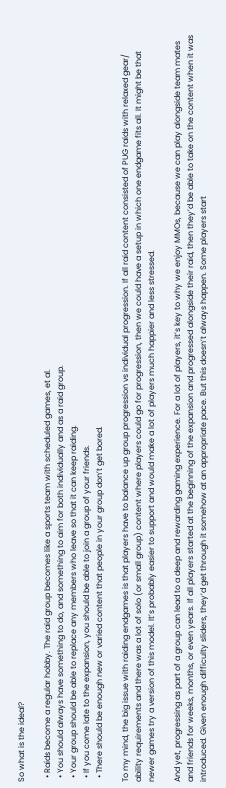So what is the ideal?

  • Raids become a regular hobby. The raid group becomes like a sports team with scheduled games, et al.
  • You should always have something to do, and something to aim for both individually and as a raid group.
  • Your group should be able to replace any members who leave so that it can keep raiding.
  • If you come late to the expansion, you should be able to join a group of your friends.
  • There should be enough new or varied content that people in your group don’t get bored.

To my mind, the big issue with raiding endgames is that players have to balance up group progression vs individual progression. If all raid content consisted of PUG raids with relaxed gear/ ability requirements and there was a lot of solo (or small group) content where players could go for progression, then we could have a setup in which one endgame fits all. It might be that newer games try a version of this model. It’s probably easier to support and would make a lot of players much happier and less stressed.

And yet, progressing as part of a group can lead to a deep and rewarding gaming experience. For a lot of players, it’s key to why we enjoy MMOs, because we can play alongside team mates and friends for weeks, months, or even years. If all players started at the beginning of the expansion and progressed alongside their raid, then they’d be able to take on the content when it was introduced. Given enough difficulty sliders, they’d get through it somehow at an appropriate pace. But this doesn’t always happen. Some players start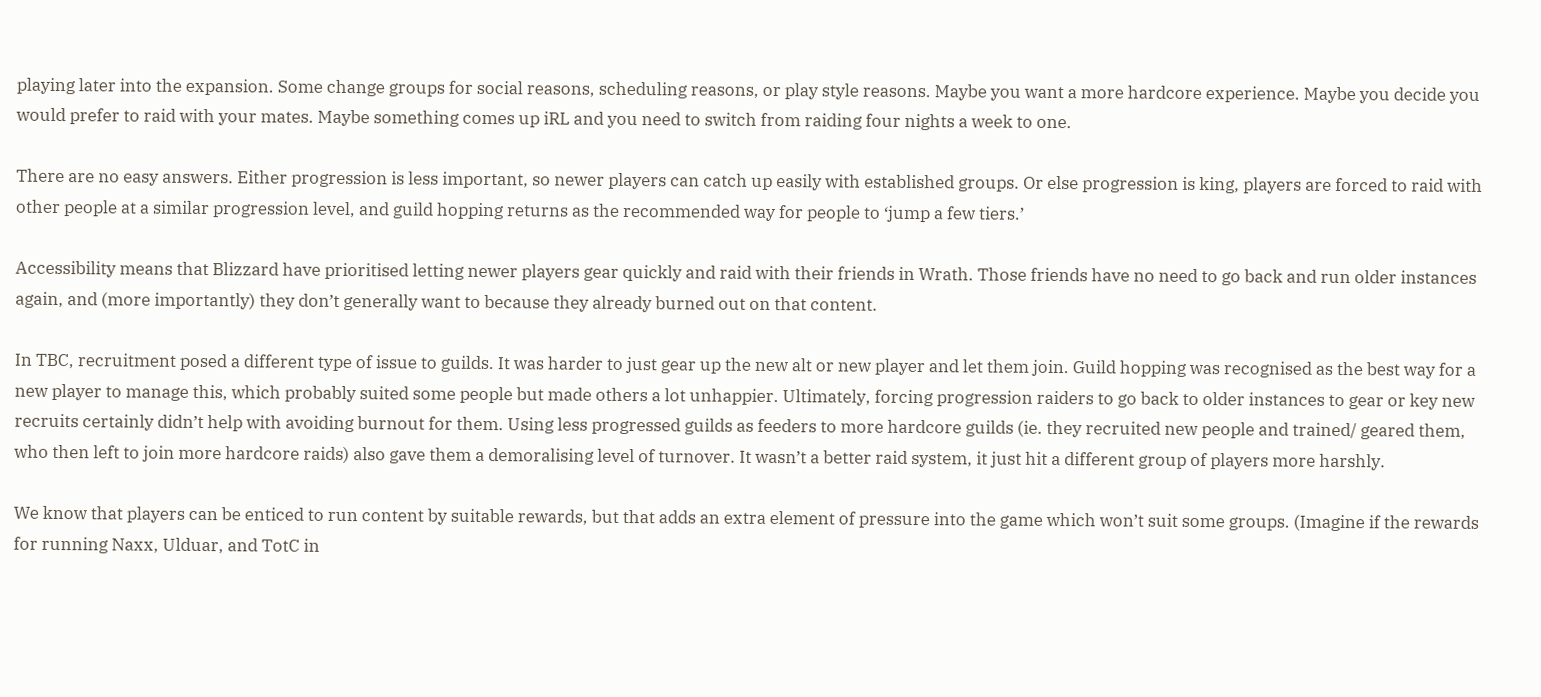playing later into the expansion. Some change groups for social reasons, scheduling reasons, or play style reasons. Maybe you want a more hardcore experience. Maybe you decide you would prefer to raid with your mates. Maybe something comes up iRL and you need to switch from raiding four nights a week to one.

There are no easy answers. Either progression is less important, so newer players can catch up easily with established groups. Or else progression is king, players are forced to raid with other people at a similar progression level, and guild hopping returns as the recommended way for people to ‘jump a few tiers.’

Accessibility means that Blizzard have prioritised letting newer players gear quickly and raid with their friends in Wrath. Those friends have no need to go back and run older instances again, and (more importantly) they don’t generally want to because they already burned out on that content.

In TBC, recruitment posed a different type of issue to guilds. It was harder to just gear up the new alt or new player and let them join. Guild hopping was recognised as the best way for a new player to manage this, which probably suited some people but made others a lot unhappier. Ultimately, forcing progression raiders to go back to older instances to gear or key new recruits certainly didn’t help with avoiding burnout for them. Using less progressed guilds as feeders to more hardcore guilds (ie. they recruited new people and trained/ geared them, who then left to join more hardcore raids) also gave them a demoralising level of turnover. It wasn’t a better raid system, it just hit a different group of players more harshly.

We know that players can be enticed to run content by suitable rewards, but that adds an extra element of pressure into the game which won’t suit some groups. (Imagine if the rewards for running Naxx, Ulduar, and TotC in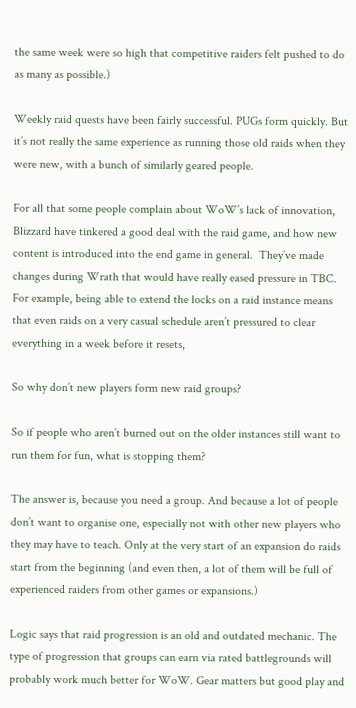the same week were so high that competitive raiders felt pushed to do as many as possible.)

Weekly raid quests have been fairly successful. PUGs form quickly. But it’s not really the same experience as running those old raids when they were new, with a bunch of similarly geared people.

For all that some people complain about WoW’s lack of innovation, Blizzard have tinkered a good deal with the raid game, and how new content is introduced into the end game in general.  They’ve made changes during Wrath that would have really eased pressure in TBC. For example, being able to extend the locks on a raid instance means that even raids on a very casual schedule aren’t pressured to clear everything in a week before it resets,

So why don’t new players form new raid groups?

So if people who aren’t burned out on the older instances still want to run them for fun, what is stopping them?

The answer is, because you need a group. And because a lot of people don’t want to organise one, especially not with other new players who they may have to teach. Only at the very start of an expansion do raids start from the beginning (and even then, a lot of them will be full of experienced raiders from other games or expansions.)

Logic says that raid progression is an old and outdated mechanic. The type of progression that groups can earn via rated battlegrounds will probably work much better for WoW. Gear matters but good play and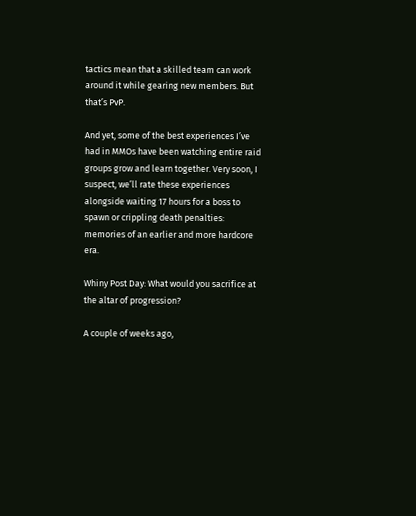tactics mean that a skilled team can work around it while gearing new members. But that’s PvP.

And yet, some of the best experiences I’ve had in MMOs have been watching entire raid groups grow and learn together. Very soon, I suspect, we’ll rate these experiences alongside waiting 17 hours for a boss to spawn or crippling death penalties: memories of an earlier and more hardcore era.

Whiny Post Day: What would you sacrifice at the altar of progression?

A couple of weeks ago,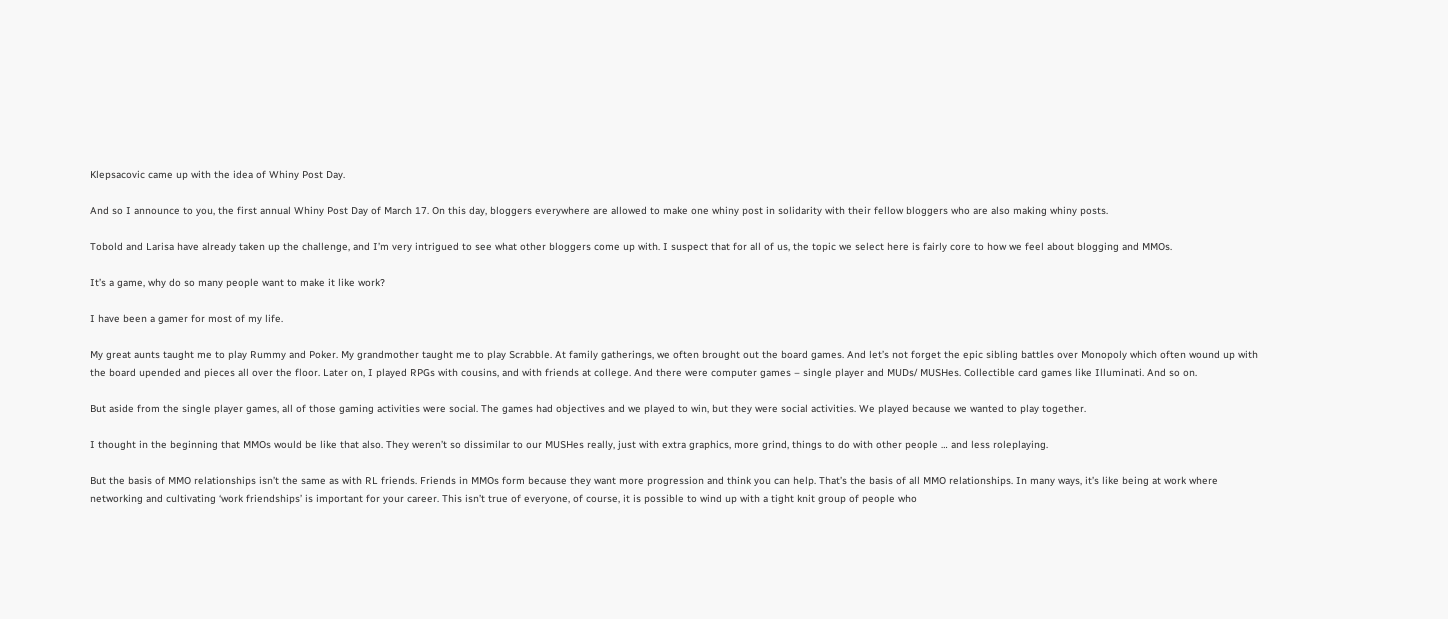Klepsacovic came up with the idea of Whiny Post Day.

And so I announce to you, the first annual Whiny Post Day of March 17. On this day, bloggers everywhere are allowed to make one whiny post in solidarity with their fellow bloggers who are also making whiny posts.

Tobold and Larisa have already taken up the challenge, and I’m very intrigued to see what other bloggers come up with. I suspect that for all of us, the topic we select here is fairly core to how we feel about blogging and MMOs.

It’s a game, why do so many people want to make it like work?

I have been a gamer for most of my life.

My great aunts taught me to play Rummy and Poker. My grandmother taught me to play Scrabble. At family gatherings, we often brought out the board games. And let’s not forget the epic sibling battles over Monopoly which often wound up with the board upended and pieces all over the floor. Later on, I played RPGs with cousins, and with friends at college. And there were computer games – single player and MUDs/ MUSHes. Collectible card games like Illuminati. And so on.

But aside from the single player games, all of those gaming activities were social. The games had objectives and we played to win, but they were social activities. We played because we wanted to play together.

I thought in the beginning that MMOs would be like that also. They weren’t so dissimilar to our MUSHes really, just with extra graphics, more grind, things to do with other people … and less roleplaying.

But the basis of MMO relationships isn’t the same as with RL friends. Friends in MMOs form because they want more progression and think you can help. That’s the basis of all MMO relationships. In many ways, it’s like being at work where networking and cultivating ‘work friendships’ is important for your career. This isn’t true of everyone, of course, it is possible to wind up with a tight knit group of people who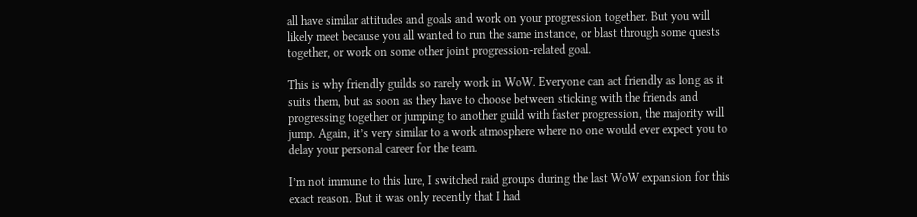all have similar attitudes and goals and work on your progression together. But you will likely meet because you all wanted to run the same instance, or blast through some quests together, or work on some other joint progression-related goal.

This is why friendly guilds so rarely work in WoW. Everyone can act friendly as long as it suits them, but as soon as they have to choose between sticking with the friends and progressing together or jumping to another guild with faster progression, the majority will jump. Again, it’s very similar to a work atmosphere where no one would ever expect you to delay your personal career for the team.

I’m not immune to this lure, I switched raid groups during the last WoW expansion for this exact reason. But it was only recently that I had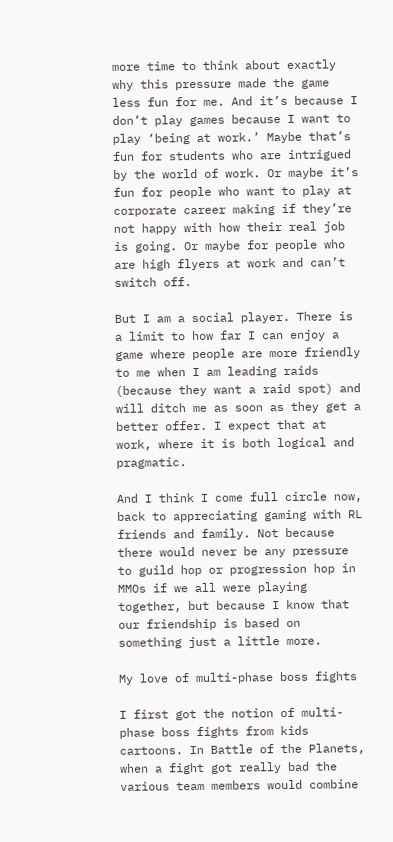more time to think about exactly why this pressure made the game less fun for me. And it’s because I don’t play games because I want to play ‘being at work.’ Maybe that’s fun for students who are intrigued by the world of work. Or maybe it’s fun for people who want to play at corporate career making if they’re not happy with how their real job is going. Or maybe for people who are high flyers at work and can’t switch off.

But I am a social player. There is a limit to how far I can enjoy a game where people are more friendly to me when I am leading raids (because they want a raid spot) and will ditch me as soon as they get a better offer. I expect that at work, where it is both logical and pragmatic.

And I think I come full circle now, back to appreciating gaming with RL friends and family. Not because there would never be any pressure to guild hop or progression hop in MMOs if we all were playing together, but because I know that our friendship is based on something just a little more.

My love of multi-phase boss fights

I first got the notion of multi-phase boss fights from kids cartoons. In Battle of the Planets, when a fight got really bad the various team members would combine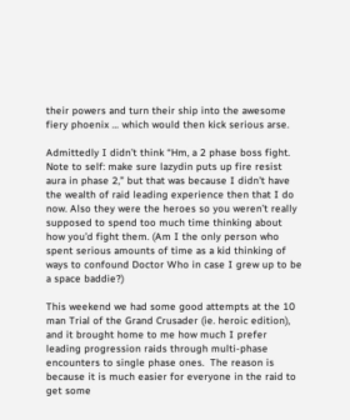their powers and turn their ship into the awesome fiery phoenix … which would then kick serious arse.

Admittedly I didn’t think “Hm, a 2 phase boss fight. Note to self: make sure lazydin puts up fire resist aura in phase 2,” but that was because I didn’t have the wealth of raid leading experience then that I do now. Also they were the heroes so you weren’t really supposed to spend too much time thinking about how you’d fight them. (Am I the only person who spent serious amounts of time as a kid thinking of ways to confound Doctor Who in case I grew up to be a space baddie?)

This weekend we had some good attempts at the 10 man Trial of the Grand Crusader (ie. heroic edition), and it brought home to me how much I prefer leading progression raids through multi-phase encounters to single phase ones.  The reason is because it is much easier for everyone in the raid to get some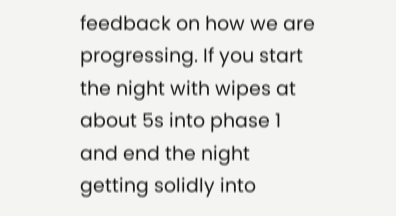feedback on how we are progressing. If you start the night with wipes at about 5s into phase 1 and end the night getting solidly into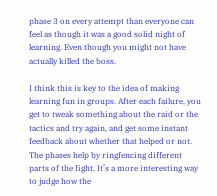phase 3 on every attempt than everyone can feel as though it was a good solid night of learning. Even though you might not have actually killed the boss.

I think this is key to the idea of making learning fun in groups. After each failure, you get to tweak something about the raid or the tactics and try again, and get some instant feedback about whether that helped or not. The phases help by ringfencing different parts of the fight. It’s a more interesting way to judge how the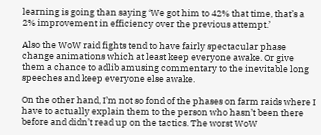learning is going than saying ‘We got him to 42% that time, that’s a 2% improvement in efficiency over the previous attempt.’

Also the WoW raid fights tend to have fairly spectacular phase change animations which at least keep everyone awake. Or give them a chance to adlib amusing commentary to the inevitable long speeches and keep everyone else awake.

On the other hand, I’m not so fond of the phases on farm raids where I have to actually explain them to the person who hasn’t been there before and didn’t read up on the tactics. The worst WoW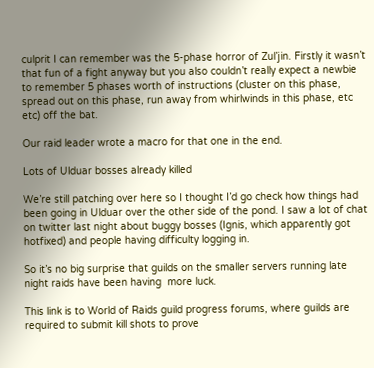culprit I can remember was the 5-phase horror of Zul’jin. Firstly it wasn’t that fun of a fight anyway but you also couldn’t really expect a newbie to remember 5 phases worth of instructions (cluster on this phase, spread out on this phase, run away from whirlwinds in this phase, etc etc) off the bat.

Our raid leader wrote a macro for that one in the end.

Lots of Ulduar bosses already killed

We’re still patching over here so I thought I’d go check how things had been going in Ulduar over the other side of the pond. I saw a lot of chat on twitter last night about buggy bosses (Ignis, which apparently got hotfixed) and people having difficulty logging in.

So it’s no big surprise that guilds on the smaller servers running late night raids have been having  more luck.

This link is to World of Raids guild progress forums, where guilds are required to submit kill shots to prove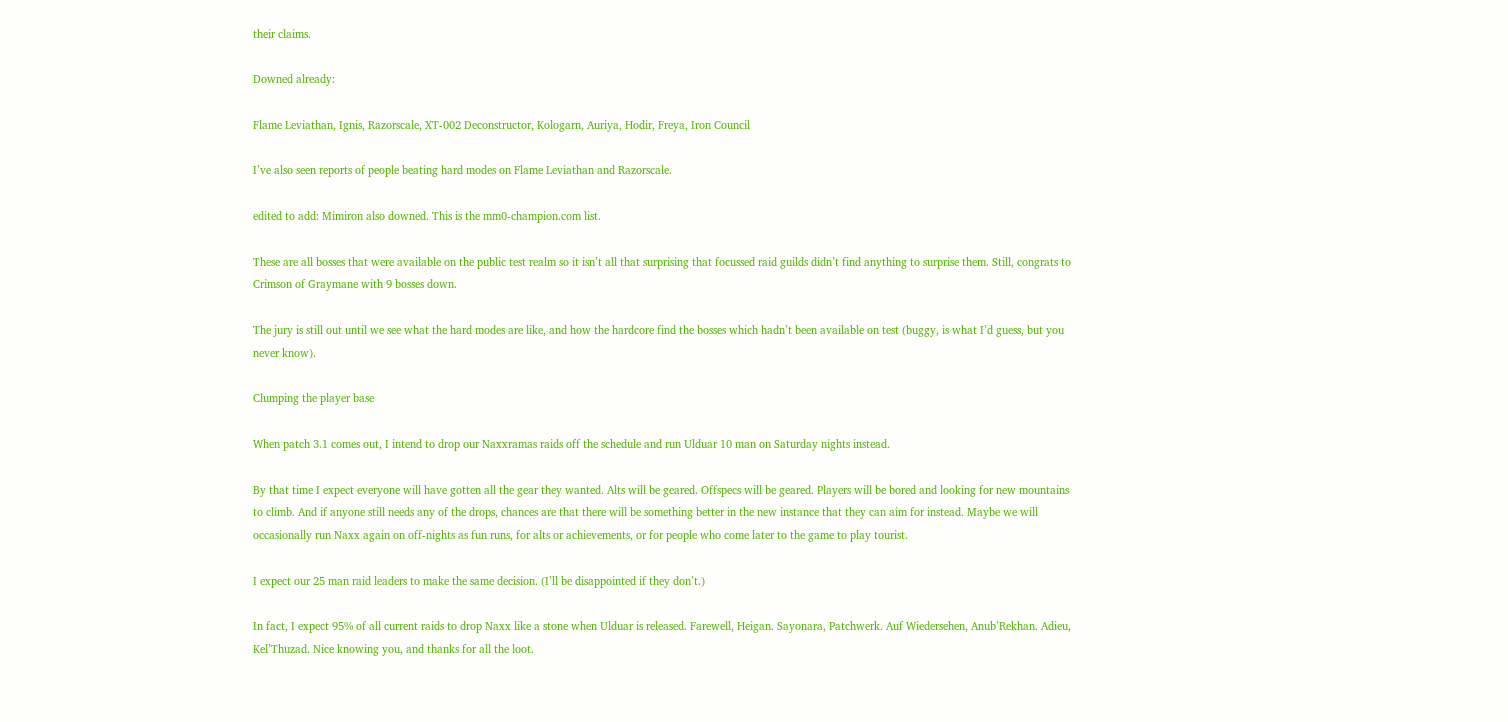their claims.

Downed already:

Flame Leviathan, Ignis, Razorscale, XT-002 Deconstructor, Kologarn, Auriya, Hodir, Freya, Iron Council

I’ve also seen reports of people beating hard modes on Flame Leviathan and Razorscale.

edited to add: Mimiron also downed. This is the mm0-champion.com list.

These are all bosses that were available on the public test realm so it isn’t all that surprising that focussed raid guilds didn’t find anything to surprise them. Still, congrats to Crimson of Graymane with 9 bosses down.

The jury is still out until we see what the hard modes are like, and how the hardcore find the bosses which hadn’t been available on test (buggy, is what I’d guess, but you never know).

Clumping the player base

When patch 3.1 comes out, I intend to drop our Naxxramas raids off the schedule and run Ulduar 10 man on Saturday nights instead.

By that time I expect everyone will have gotten all the gear they wanted. Alts will be geared. Offspecs will be geared. Players will be bored and looking for new mountains to climb. And if anyone still needs any of the drops, chances are that there will be something better in the new instance that they can aim for instead. Maybe we will occasionally run Naxx again on off-nights as fun runs, for alts or achievements, or for people who come later to the game to play tourist.

I expect our 25 man raid leaders to make the same decision. (I’ll be disappointed if they don’t.)

In fact, I expect 95% of all current raids to drop Naxx like a stone when Ulduar is released. Farewell, Heigan. Sayonara, Patchwerk. Auf Wiedersehen, Anub’Rekhan. Adieu, Kel’Thuzad. Nice knowing you, and thanks for all the loot.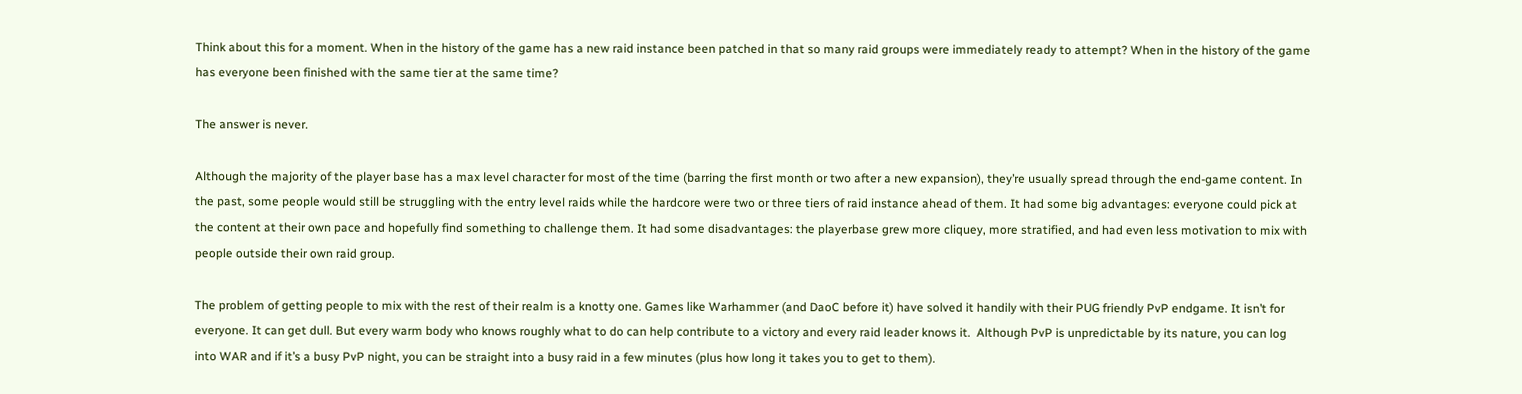Think about this for a moment. When in the history of the game has a new raid instance been patched in that so many raid groups were immediately ready to attempt? When in the history of the game has everyone been finished with the same tier at the same time?

The answer is never.

Although the majority of the player base has a max level character for most of the time (barring the first month or two after a new expansion), they’re usually spread through the end-game content. In the past, some people would still be struggling with the entry level raids while the hardcore were two or three tiers of raid instance ahead of them. It had some big advantages: everyone could pick at the content at their own pace and hopefully find something to challenge them. It had some disadvantages: the playerbase grew more cliquey, more stratified, and had even less motivation to mix with people outside their own raid group.

The problem of getting people to mix with the rest of their realm is a knotty one. Games like Warhammer (and DaoC before it) have solved it handily with their PUG friendly PvP endgame. It isn’t for everyone. It can get dull. But every warm body who knows roughly what to do can help contribute to a victory and every raid leader knows it.  Although PvP is unpredictable by its nature, you can log into WAR and if it’s a busy PvP night, you can be straight into a busy raid in a few minutes (plus how long it takes you to get to them).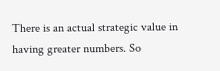There is an actual strategic value in having greater numbers. So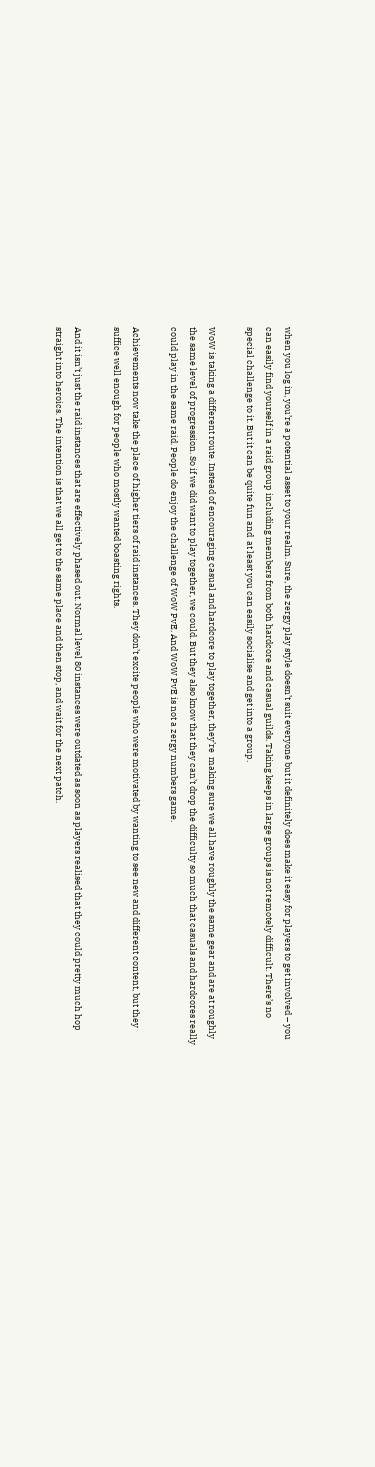when you log in, you’re a potential asset to your realm. Sure, the zergy play style doesn’t suit everyone but it definitely does make it easy for players to get involved – you can easily find yourself in a raid group including members from both hardcore and casual guilds. Taking keeps in large groups is not remotely difficult. There’s no special challenge to it. But it can be quite fun and  at least you can easily socialise and get into a group.

WoW is taking a different route. Instead of encouraging casual and hardcore to play together, they’re  making sure we all have roughly the same gear and are at roughly the same level of progression. So if we did want to play together, we could. But they also know that they can’t drop the difficulty so much that casuals and hardcores really could play in the same raid. People do enjoy the challenge of WoW PvE. And WoW PvE is not a zergy numbers game.

Achievements now take the place of higher tiers of raid instances. They don’t excite people who were motivated by wanting to see new and different content, but they suffice well enough for people who mostly wanted boasting rights.

And it isn’t just the raid instances that are effectively phased out. Normal level 80 instances were outdated as soon as players realised that they could pretty much hop straight into heroics. The intention is that we all get to the same place and then stop, and wait for the next patch.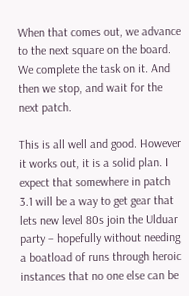When that comes out, we advance to the next square on the board. We complete the task on it. And then we stop, and wait for the next patch.

This is all well and good. However it works out, it is a solid plan. I expect that somewhere in patch 3.1 will be a way to get gear that lets new level 80s join the Ulduar party – hopefully without needing a boatload of runs through heroic instances that no one else can be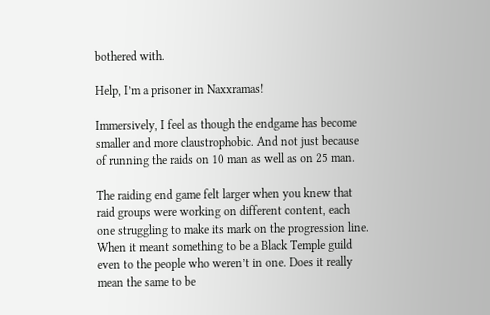bothered with.

Help, I’m a prisoner in Naxxramas!

Immersively, I feel as though the endgame has become smaller and more claustrophobic. And not just because of running the raids on 10 man as well as on 25 man.

The raiding end game felt larger when you knew that raid groups were working on different content, each one struggling to make its mark on the progression line. When it meant something to be a Black Temple guild even to the people who weren’t in one. Does it really mean the same to be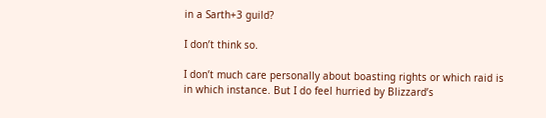in a Sarth+3 guild?

I don’t think so.

I don’t much care personally about boasting rights or which raid is in which instance. But I do feel hurried by Blizzard’s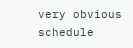very obvious schedule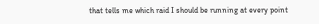that tells me which raid I should be running at every point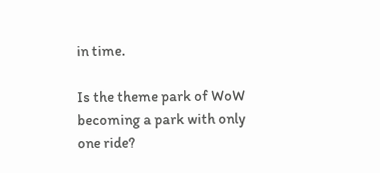in time.

Is the theme park of WoW becoming a park with only one ride?